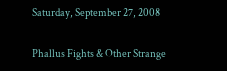Saturday, September 27, 2008

Phallus Fights & Other Strange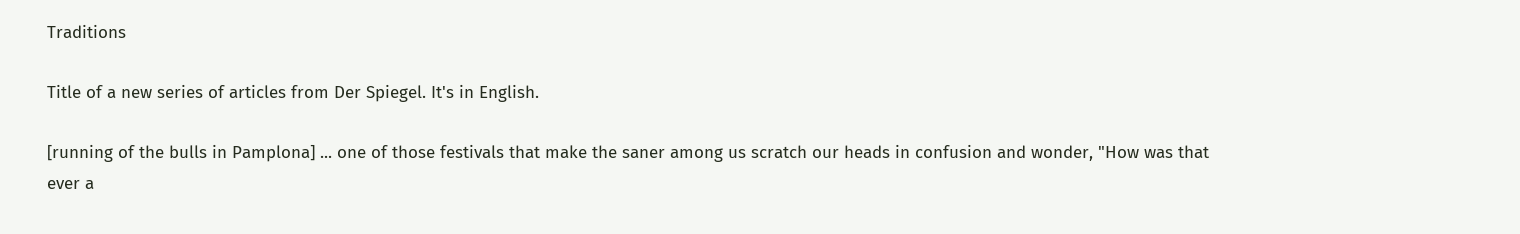Traditions

Title of a new series of articles from Der Spiegel. It's in English.

[running of the bulls in Pamplona] ... one of those festivals that make the saner among us scratch our heads in confusion and wonder, "How was that ever a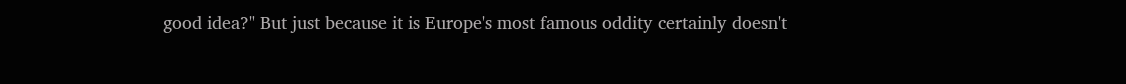good idea?" But just because it is Europe's most famous oddity certainly doesn't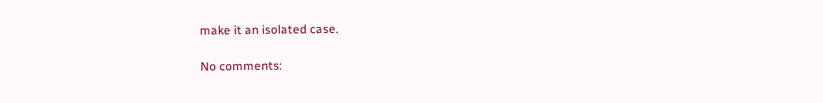make it an isolated case.

No comments: